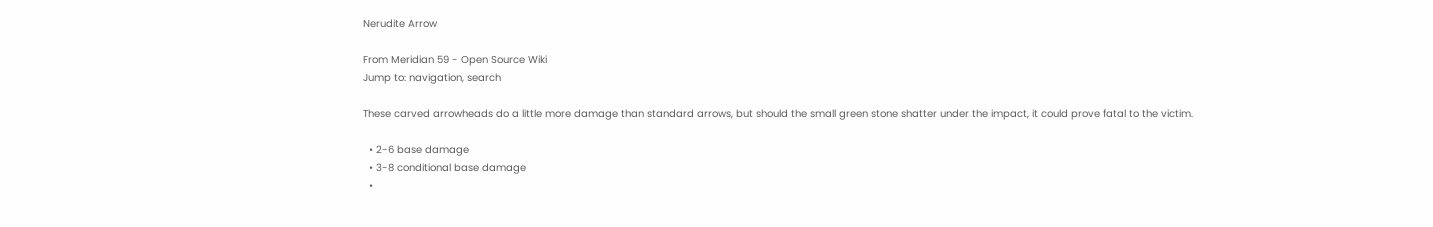Nerudite Arrow

From Meridian 59 - Open Source Wiki
Jump to: navigation, search

These carved arrowheads do a little more damage than standard arrows, but should the small green stone shatter under the impact, it could prove fatal to the victim.

  • 2-6 base damage
  • 3-8 conditional base damage
  •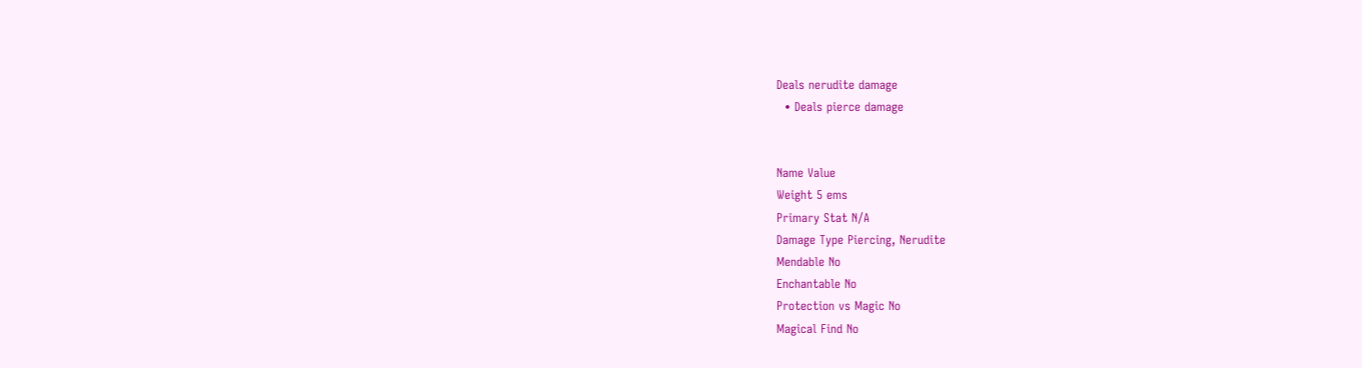Deals nerudite damage
  • Deals pierce damage


Name Value
Weight 5 ems
Primary Stat N/A
Damage Type Piercing, Nerudite
Mendable No
Enchantable No
Protection vs Magic No
Magical Find No